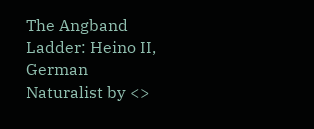The Angband Ladder: Heino II, German Naturalist by <>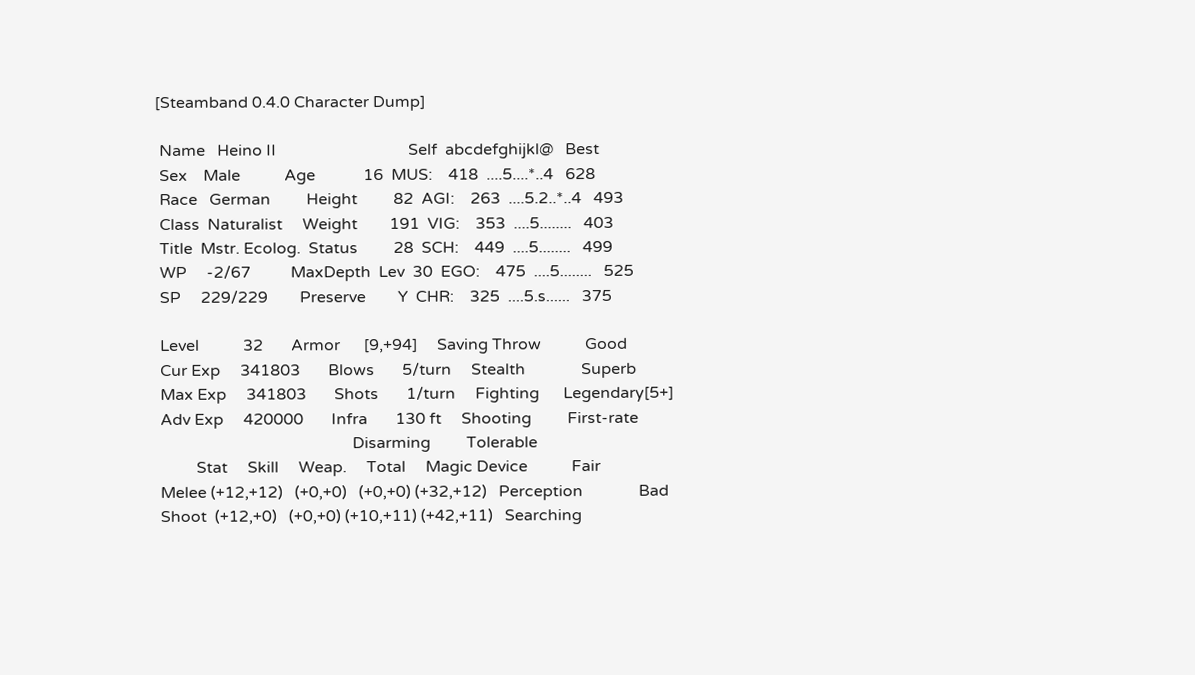[Steamband 0.4.0 Character Dump]

 Name   Heino II                                 Self  abcdefghijkl@   Best
 Sex    Male           Age            16  MUS:    418  ....5....*..4   628
 Race   German         Height         82  AGI:    263  ....5.2..*..4   493
 Class  Naturalist     Weight        191  VIG:    353  ....5........   403
 Title  Mstr. Ecolog.  Status         28  SCH:    449  ....5........   499
 WP     -2/67          MaxDepth  Lev  30  EGO:    475  ....5........   525
 SP     229/229        Preserve        Y  CHR:    325  ....5.s......   375

 Level           32       Armor      [9,+94]     Saving Throw           Good
 Cur Exp     341803       Blows       5/turn     Stealth              Superb
 Max Exp     341803       Shots       1/turn     Fighting      Legendary[5+]
 Adv Exp     420000       Infra       130 ft     Shooting         First-rate
                                                 Disarming         Tolerable
          Stat     Skill     Weap.     Total     Magic Device           Fair
 Melee (+12,+12)   (+0,+0)   (+0,+0) (+32,+12)   Perception              Bad
 Shoot  (+12,+0)   (+0,+0) (+10,+11) (+42,+11)   Searching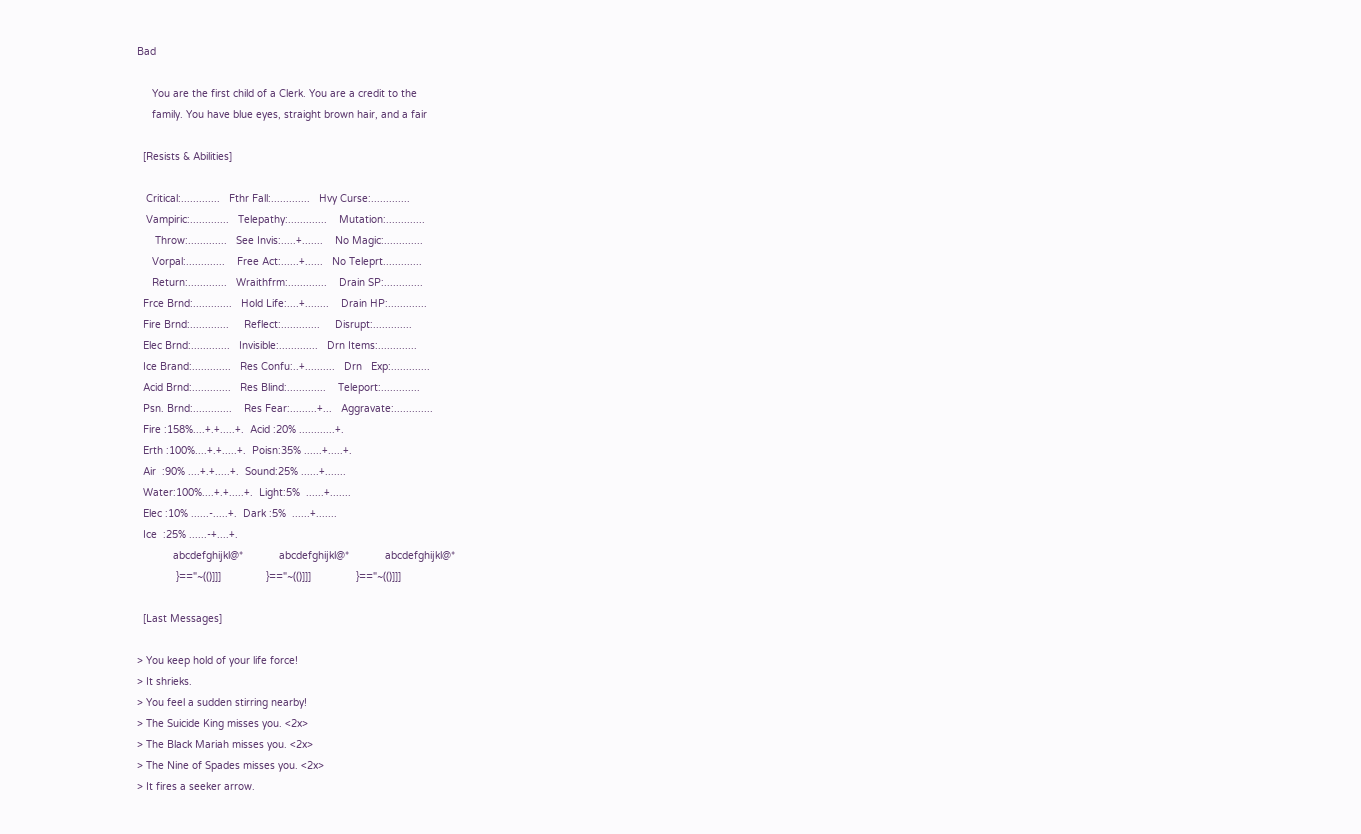Bad

     You are the first child of a Clerk. You are a credit to the
     family. You have blue eyes, straight brown hair, and a fair

  [Resists & Abilities]

   Critical:.............   Fthr Fall:.............   Hvy Curse:.............
   Vampiric:.............   Telepathy:.............    Mutation:.............
      Throw:.............   See Invis:.....+.......    No Magic:.............
     Vorpal:.............    Free Act:......+......   No Teleprt.............
     Return:.............   Wraithfrm:.............    Drain SP:.............
  Frce Brnd:.............   Hold Life:....+........    Drain HP:.............
  Fire Brnd:.............     Reflect:.............     Disrupt:.............
  Elec Brnd:.............   Invisible:.............   Drn Items:.............
  Ice Brand:.............   Res Confu:..+..........   Drn   Exp:.............
  Acid Brnd:.............   Res Blind:.............    Teleport:.............
  Psn. Brnd:.............    Res Fear:.........+...   Aggravate:.............
  Fire :158%....+.+.....+.  Acid :20% ............+.
  Erth :100%....+.+.....+.  Poisn:35% ......+.....+.
  Air  :90% ....+.+.....+.  Sound:25% ......+.......
  Water:100%....+.+.....+.  Light:5%  ......+.......
  Elec :10% ......-.....+.  Dark :5%  ......+.......
  Ice  :25% ......-+....+.
            abcdefghijkl@*            abcdefghijkl@*            abcdefghijkl@*
             }=="~(()]]]               }=="~(()]]]               }=="~(()]]]

  [Last Messages]

> You keep hold of your life force!
> It shrieks.
> You feel a sudden stirring nearby!
> The Suicide King misses you. <2x>
> The Black Mariah misses you. <2x>
> The Nine of Spades misses you. <2x>
> It fires a seeker arrow.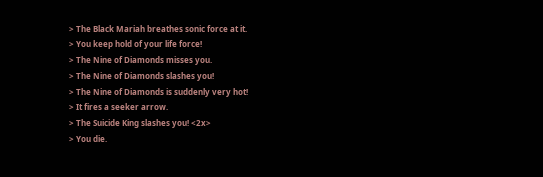> The Black Mariah breathes sonic force at it.
> You keep hold of your life force!
> The Nine of Diamonds misses you.
> The Nine of Diamonds slashes you!
> The Nine of Diamonds is suddenly very hot!
> It fires a seeker arrow.
> The Suicide King slashes you! <2x>
> You die.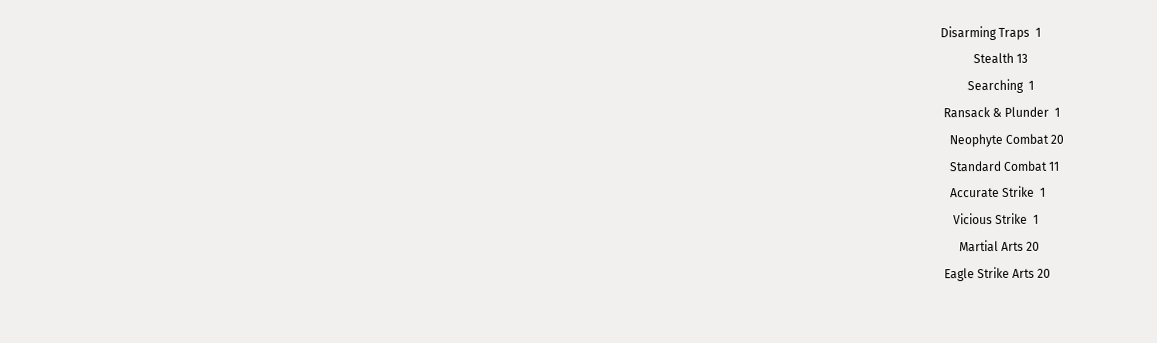Disarming Traps  1
           Stealth 13
         Searching  1
 Ransack & Plunder  1
   Neophyte Combat 20
   Standard Combat 11
   Accurate Strike  1
    Vicious Strike  1
      Martial Arts 20
 Eagle Strike Arts 20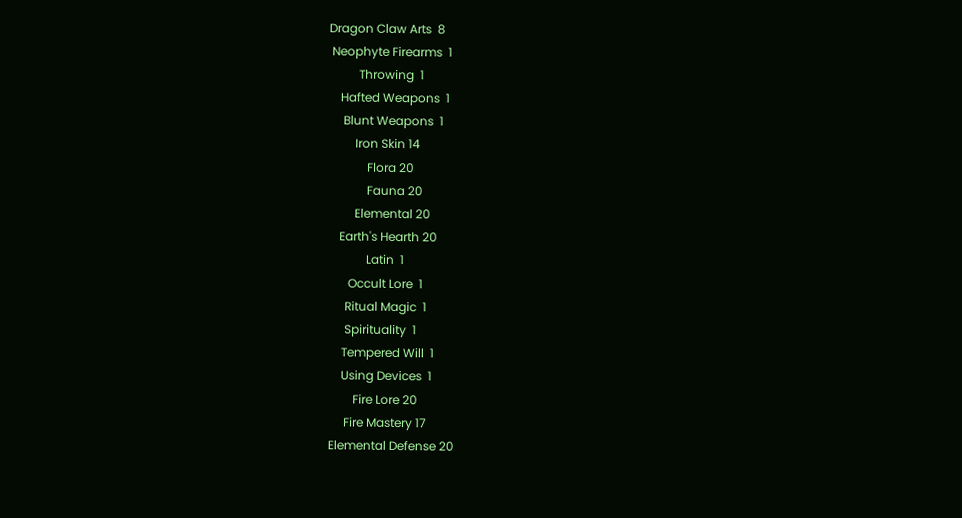Dragon Claw Arts  8
 Neophyte Firearms  1
          Throwing  1
    Hafted Weapons  1
     Blunt Weapons  1
         Iron Skin 14
             Flora 20
             Fauna 20
         Elemental 20
    Earth's Hearth 20
             Latin  1
       Occult Lore  1
      Ritual Magic  1
      Spirituality  1
     Tempered Will  1
     Using Devices  1
         Fire Lore 20
      Fire Mastery 17
 Elemental Defense 20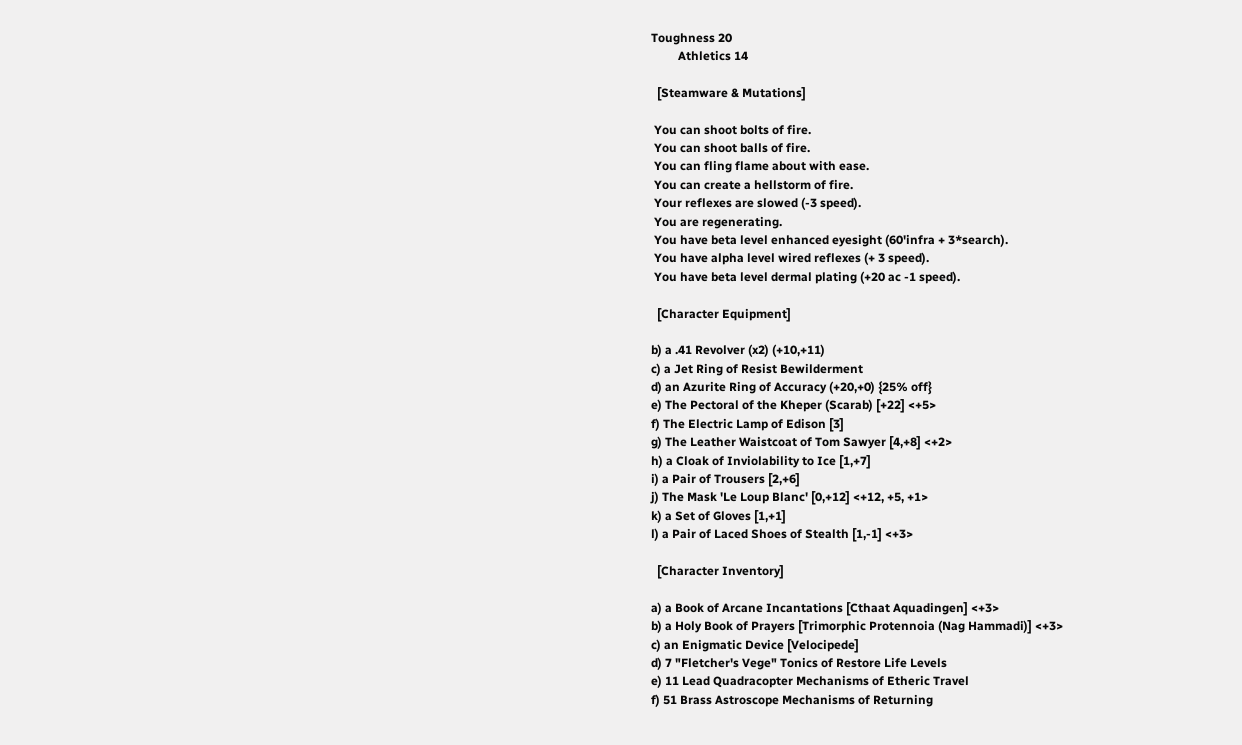Toughness 20
         Athletics 14

  [Steamware & Mutations]

 You can shoot bolts of fire.
 You can shoot balls of fire.
 You can fling flame about with ease.
 You can create a hellstorm of fire.
 Your reflexes are slowed (-3 speed).
 You are regenerating.
 You have beta level enhanced eyesight (60'infra + 3*search).
 You have alpha level wired reflexes (+ 3 speed).
 You have beta level dermal plating (+20 ac -1 speed).

  [Character Equipment]

b) a .41 Revolver (x2) (+10,+11)
c) a Jet Ring of Resist Bewilderment
d) an Azurite Ring of Accuracy (+20,+0) {25% off}
e) The Pectoral of the Kheper (Scarab) [+22] <+5>
f) The Electric Lamp of Edison [3]
g) The Leather Waistcoat of Tom Sawyer [4,+8] <+2>
h) a Cloak of Inviolability to Ice [1,+7]
i) a Pair of Trousers [2,+6]
j) The Mask 'Le Loup Blanc' [0,+12] <+12, +5, +1>
k) a Set of Gloves [1,+1]
l) a Pair of Laced Shoes of Stealth [1,-1] <+3>

  [Character Inventory]

a) a Book of Arcane Incantations [Cthaat Aquadingen] <+3>
b) a Holy Book of Prayers [Trimorphic Protennoia (Nag Hammadi)] <+3>
c) an Enigmatic Device [Velocipede]
d) 7 "Fletcher's Vege" Tonics of Restore Life Levels
e) 11 Lead Quadracopter Mechanisms of Etheric Travel
f) 51 Brass Astroscope Mechanisms of Returning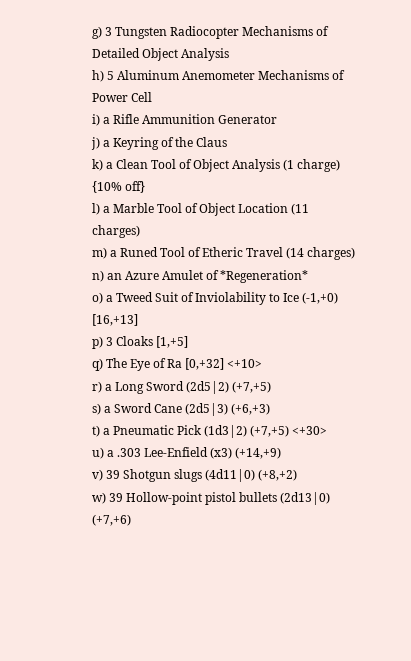g) 3 Tungsten Radiocopter Mechanisms of Detailed Object Analysis
h) 5 Aluminum Anemometer Mechanisms of Power Cell
i) a Rifle Ammunition Generator
j) a Keyring of the Claus
k) a Clean Tool of Object Analysis (1 charge) {10% off}
l) a Marble Tool of Object Location (11 charges)
m) a Runed Tool of Etheric Travel (14 charges)
n) an Azure Amulet of *Regeneration*
o) a Tweed Suit of Inviolability to Ice (-1,+0) [16,+13]
p) 3 Cloaks [1,+5]
q) The Eye of Ra [0,+32] <+10>
r) a Long Sword (2d5|2) (+7,+5)
s) a Sword Cane (2d5|3) (+6,+3)
t) a Pneumatic Pick (1d3|2) (+7,+5) <+30>
u) a .303 Lee-Enfield (x3) (+14,+9)
v) 39 Shotgun slugs (4d11|0) (+8,+2)
w) 39 Hollow-point pistol bullets (2d13|0) (+7,+6)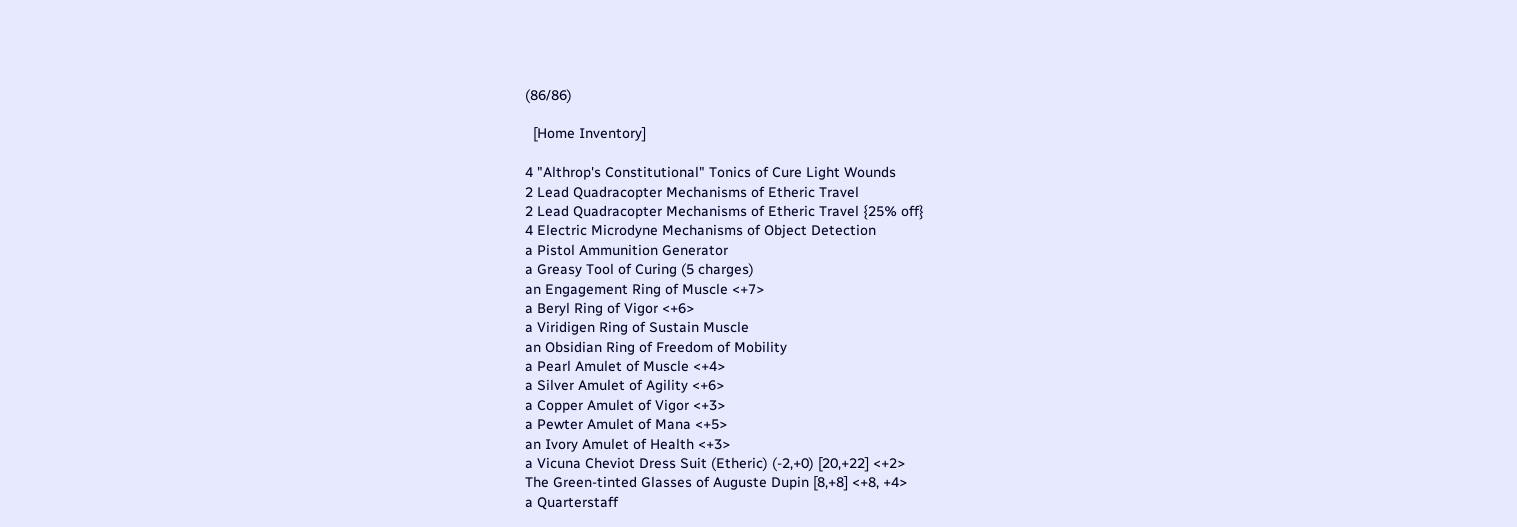(86/86)

  [Home Inventory]

4 "Althrop's Constitutional" Tonics of Cure Light Wounds
2 Lead Quadracopter Mechanisms of Etheric Travel
2 Lead Quadracopter Mechanisms of Etheric Travel {25% off}
4 Electric Microdyne Mechanisms of Object Detection
a Pistol Ammunition Generator
a Greasy Tool of Curing (5 charges)
an Engagement Ring of Muscle <+7>
a Beryl Ring of Vigor <+6>
a Viridigen Ring of Sustain Muscle
an Obsidian Ring of Freedom of Mobility
a Pearl Amulet of Muscle <+4>
a Silver Amulet of Agility <+6>
a Copper Amulet of Vigor <+3>
a Pewter Amulet of Mana <+5>
an Ivory Amulet of Health <+3>
a Vicuna Cheviot Dress Suit (Etheric) (-2,+0) [20,+22] <+2>
The Green-tinted Glasses of Auguste Dupin [8,+8] <+8, +4>
a Quarterstaff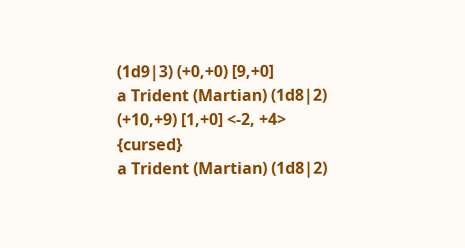(1d9|3) (+0,+0) [9,+0]
a Trident (Martian) (1d8|2) (+10,+9) [1,+0] <-2, +4> {cursed}
a Trident (Martian) (1d8|2)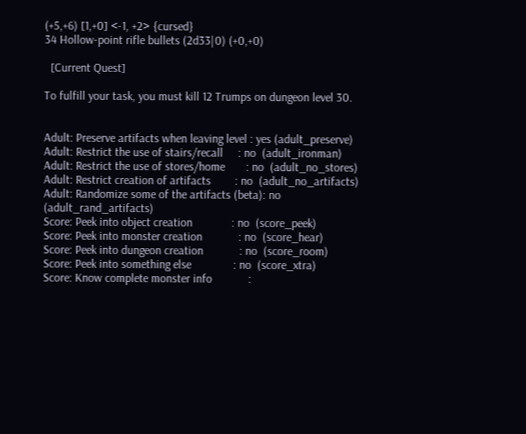(+5,+6) [1,+0] <-1, +2> {cursed}
34 Hollow-point rifle bullets (2d33|0) (+0,+0)

  [Current Quest]

To fulfill your task, you must kill 12 Trumps on dungeon level 30.


Adult: Preserve artifacts when leaving level : yes (adult_preserve)
Adult: Restrict the use of stairs/recall     : no  (adult_ironman)
Adult: Restrict the use of stores/home       : no  (adult_no_stores)
Adult: Restrict creation of artifacts        : no  (adult_no_artifacts)
Adult: Randomize some of the artifacts (beta): no  (adult_rand_artifacts)
Score: Peek into object creation             : no  (score_peek)
Score: Peek into monster creation            : no  (score_hear)
Score: Peek into dungeon creation            : no  (score_room)
Score: Peek into something else              : no  (score_xtra)
Score: Know complete monster info            :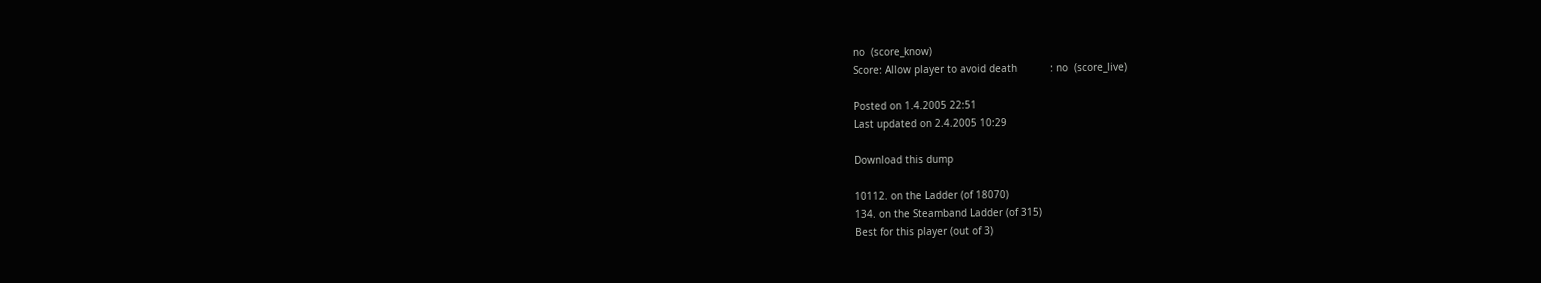no  (score_know)
Score: Allow player to avoid death           : no  (score_live)

Posted on 1.4.2005 22:51
Last updated on 2.4.2005 10:29

Download this dump

10112. on the Ladder (of 18070)
134. on the Steamband Ladder (of 315)
Best for this player (out of 3)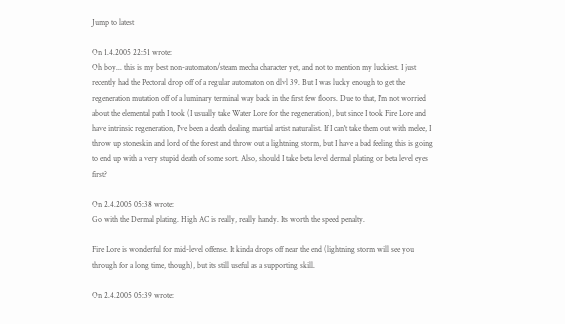Jump to latest

On 1.4.2005 22:51 wrote:
Oh boy... this is my best non-automaton/steam mecha character yet, and not to mention my luckiest. I just recently had the Pectoral drop off of a regular automaton on dlvl 39. But I was lucky enough to get the regeneration mutation off of a luminary terminal way back in the first few floors. Due to that, I'm not worried about the elemental path I took (I usually take Water Lore for the regeneration), but since I took Fire Lore and have intrinsic regeneration, I've been a death dealing martial artist naturalist. If I can't take them out with melee, I throw up stoneskin and lord of the forest and throw out a lightning storm, but I have a bad feeling this is going to end up with a very stupid death of some sort. Also, should I take beta level dermal plating or beta level eyes first?

On 2.4.2005 05:38 wrote:
Go with the Dermal plating. High AC is really, really handy. Its worth the speed penalty.

Fire Lore is wonderful for mid-level offense. It kinda drops off near the end (lightning storm will see you through for a long time, though), but its still useful as a supporting skill.

On 2.4.2005 05:39 wrote: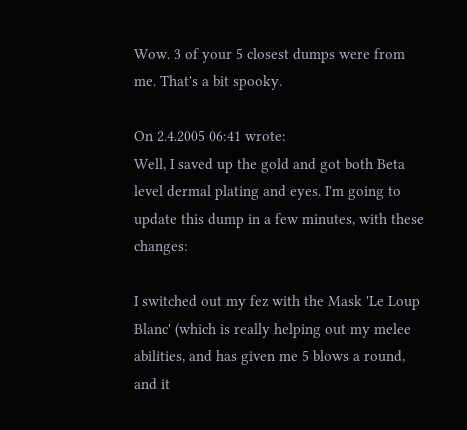Wow. 3 of your 5 closest dumps were from me. That's a bit spooky.

On 2.4.2005 06:41 wrote:
Well, I saved up the gold and got both Beta level dermal plating and eyes. I'm going to update this dump in a few minutes, with these changes:

I switched out my fez with the Mask 'Le Loup Blanc' (which is really helping out my melee abilities, and has given me 5 blows a round, and it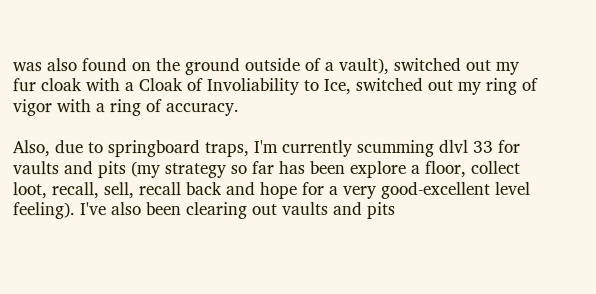was also found on the ground outside of a vault), switched out my fur cloak with a Cloak of Involiability to Ice, switched out my ring of vigor with a ring of accuracy.

Also, due to springboard traps, I'm currently scumming dlvl 33 for vaults and pits (my strategy so far has been explore a floor, collect loot, recall, sell, recall back and hope for a very good-excellent level feeling). I've also been clearing out vaults and pits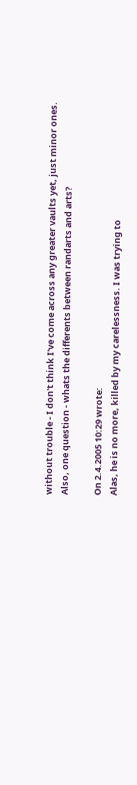without trouble - I don't think I've come across any greater vaults yet, just minor ones. Also, one question - whats the differents between randarts and arts?

On 2.4.2005 10:29 wrote:
Alas, he is no more, killed by my carelessness. I was trying to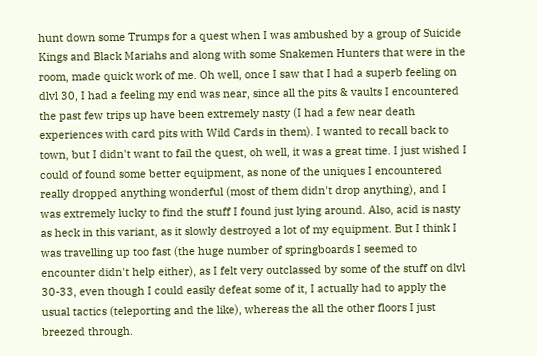hunt down some Trumps for a quest when I was ambushed by a group of Suicide Kings and Black Mariahs and along with some Snakemen Hunters that were in the room, made quick work of me. Oh well, once I saw that I had a superb feeling on dlvl 30, I had a feeling my end was near, since all the pits & vaults I encountered the past few trips up have been extremely nasty (I had a few near death experiences with card pits with Wild Cards in them). I wanted to recall back to town, but I didn't want to fail the quest, oh well, it was a great time. I just wished I could of found some better equipment, as none of the uniques I encountered really dropped anything wonderful (most of them didn't drop anything), and I was extremely lucky to find the stuff I found just lying around. Also, acid is nasty as heck in this variant, as it slowly destroyed a lot of my equipment. But I think I was travelling up too fast (the huge number of springboards I seemed to encounter didn't help either), as I felt very outclassed by some of the stuff on dlvl 30-33, even though I could easily defeat some of it, I actually had to apply the usual tactics (teleporting and the like), whereas the all the other floors I just breezed through.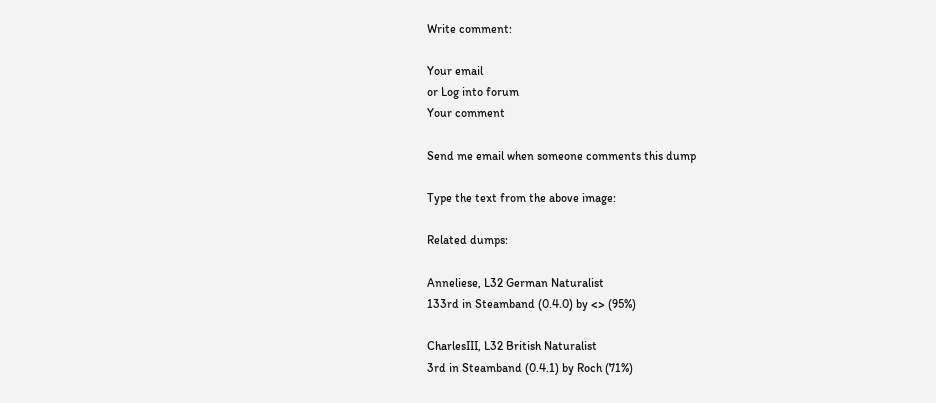Write comment:

Your email
or Log into forum
Your comment

Send me email when someone comments this dump

Type the text from the above image:

Related dumps:

Anneliese, L32 German Naturalist
133rd in Steamband (0.4.0) by <> (95%)

CharlesIII, L32 British Naturalist
3rd in Steamband (0.4.1) by Roch (71%)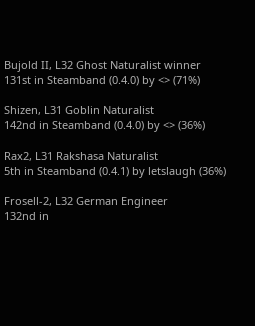Bujold II, L32 Ghost Naturalist winner
131st in Steamband (0.4.0) by <> (71%)

Shizen, L31 Goblin Naturalist
142nd in Steamband (0.4.0) by <> (36%)

Rax2, L31 Rakshasa Naturalist
5th in Steamband (0.4.1) by letslaugh (36%)

Frosell-2, L32 German Engineer
132nd in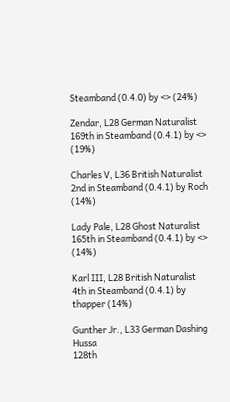Steamband (0.4.0) by <> (24%)

Zendar, L28 German Naturalist
169th in Steamband (0.4.1) by <> (19%)

Charles V, L36 British Naturalist
2nd in Steamband (0.4.1) by Roch (14%)

Lady Pale, L28 Ghost Naturalist
165th in Steamband (0.4.1) by <> (14%)

Karl III, L28 British Naturalist
4th in Steamband (0.4.1) by thapper (14%)

Gunther Jr., L33 German Dashing Hussa
128th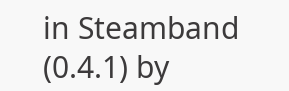in Steamband (0.4.1) by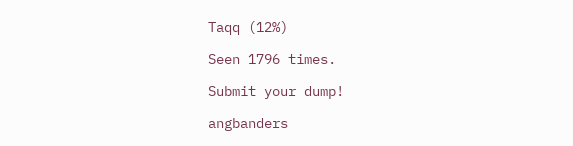Taqq (12%)

Seen 1796 times.

Submit your dump!

angbanders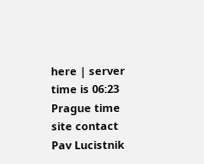here | server time is 06:23 Prague time
site contact Pav Lucistnik